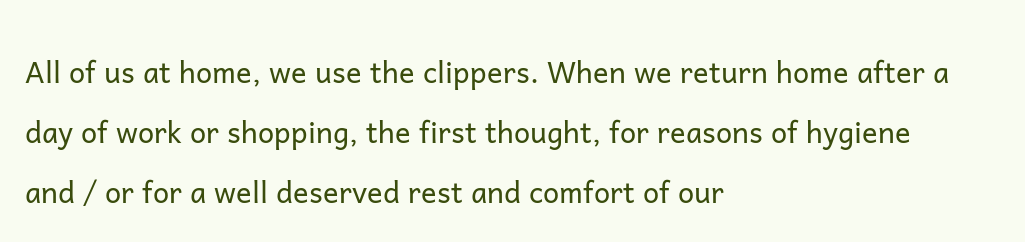All of us at home, we use the clippers. When we return home after a day of work or shopping, the first thought, for reasons of hygiene and / or for a well deserved rest and comfort of our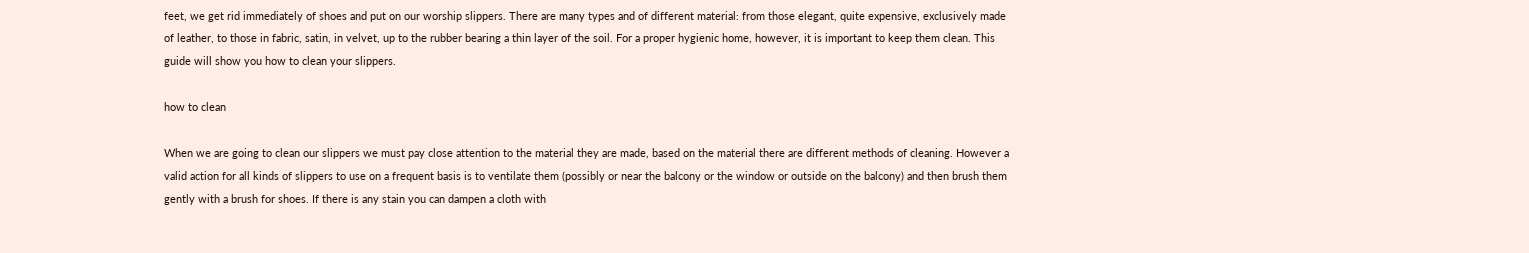feet, we get rid immediately of shoes and put on our worship slippers. There are many types and of different material: from those elegant, quite expensive, exclusively made of leather, to those in fabric, satin, in velvet, up to the rubber bearing a thin layer of the soil. For a proper hygienic home, however, it is important to keep them clean. This guide will show you how to clean your slippers.

how to clean

When we are going to clean our slippers we must pay close attention to the material they are made, based on the material there are different methods of cleaning. However a valid action for all kinds of slippers to use on a frequent basis is to ventilate them (possibly or near the balcony or the window or outside on the balcony) and then brush them gently with a brush for shoes. If there is any stain you can dampen a cloth with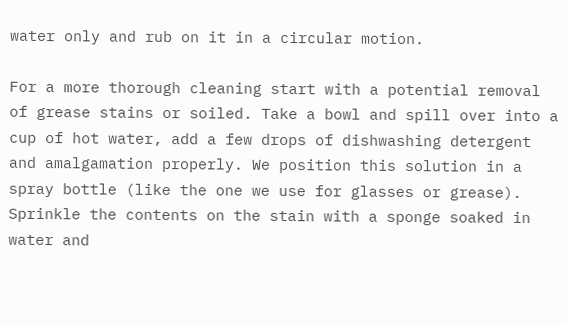water only and rub on it in a circular motion.

For a more thorough cleaning start with a potential removal of grease stains or soiled. Take a bowl and spill over into a cup of hot water, add a few drops of dishwashing detergent and amalgamation properly. We position this solution in a spray bottle (like the one we use for glasses or grease). Sprinkle the contents on the stain with a sponge soaked in water and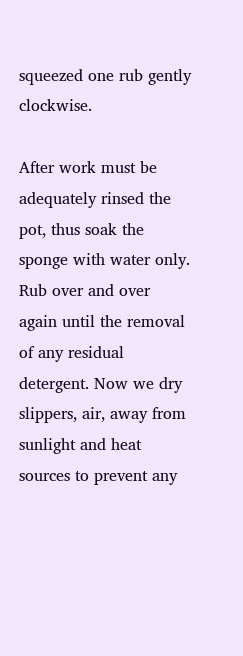squeezed one rub gently clockwise.

After work must be adequately rinsed the pot, thus soak the sponge with water only. Rub over and over again until the removal of any residual detergent. Now we dry slippers, air, away from sunlight and heat sources to prevent any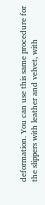deformation. You can use this same procedure for the slippers with leather and velvet, with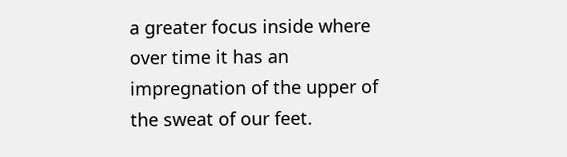a greater focus inside where over time it has an impregnation of the upper of the sweat of our feet.